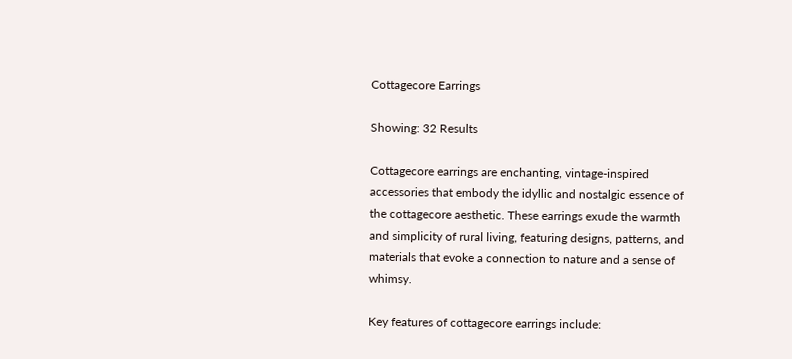Cottagecore Earrings

Showing: 32 Results

Cottagecore earrings are enchanting, vintage-inspired accessories that embody the idyllic and nostalgic essence of the cottagecore aesthetic. These earrings exude the warmth and simplicity of rural living, featuring designs, patterns, and materials that evoke a connection to nature and a sense of whimsy.

Key features of cottagecore earrings include: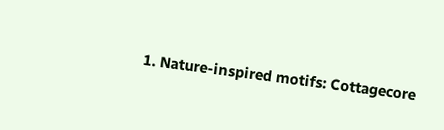1. Nature-inspired motifs: Cottagecore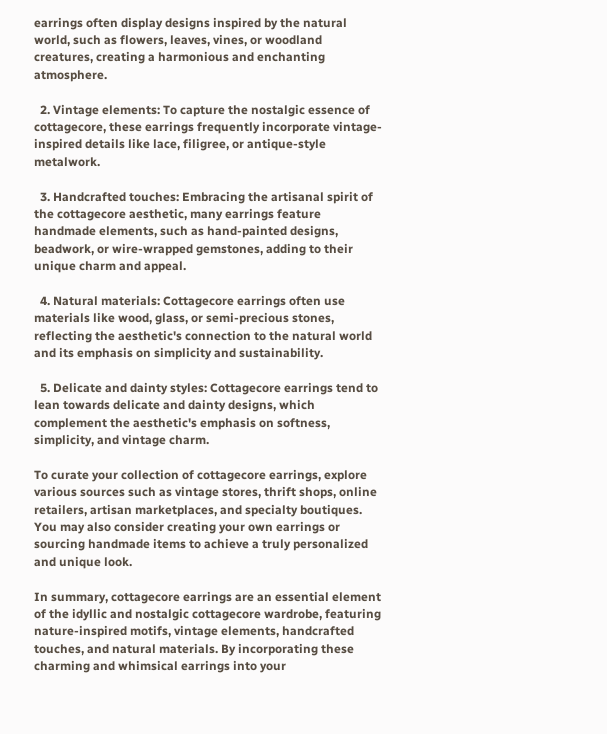earrings often display designs inspired by the natural world, such as flowers, leaves, vines, or woodland creatures, creating a harmonious and enchanting atmosphere.

  2. Vintage elements: To capture the nostalgic essence of cottagecore, these earrings frequently incorporate vintage-inspired details like lace, filigree, or antique-style metalwork.

  3. Handcrafted touches: Embracing the artisanal spirit of the cottagecore aesthetic, many earrings feature handmade elements, such as hand-painted designs, beadwork, or wire-wrapped gemstones, adding to their unique charm and appeal.

  4. Natural materials: Cottagecore earrings often use materials like wood, glass, or semi-precious stones, reflecting the aesthetic's connection to the natural world and its emphasis on simplicity and sustainability.

  5. Delicate and dainty styles: Cottagecore earrings tend to lean towards delicate and dainty designs, which complement the aesthetic's emphasis on softness, simplicity, and vintage charm.

To curate your collection of cottagecore earrings, explore various sources such as vintage stores, thrift shops, online retailers, artisan marketplaces, and specialty boutiques. You may also consider creating your own earrings or sourcing handmade items to achieve a truly personalized and unique look.

In summary, cottagecore earrings are an essential element of the idyllic and nostalgic cottagecore wardrobe, featuring nature-inspired motifs, vintage elements, handcrafted touches, and natural materials. By incorporating these charming and whimsical earrings into your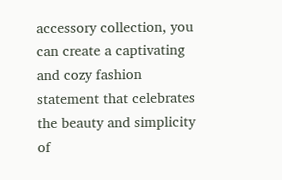accessory collection, you can create a captivating and cozy fashion statement that celebrates the beauty and simplicity of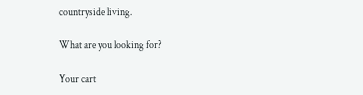countryside living.

What are you looking for?

Your cart